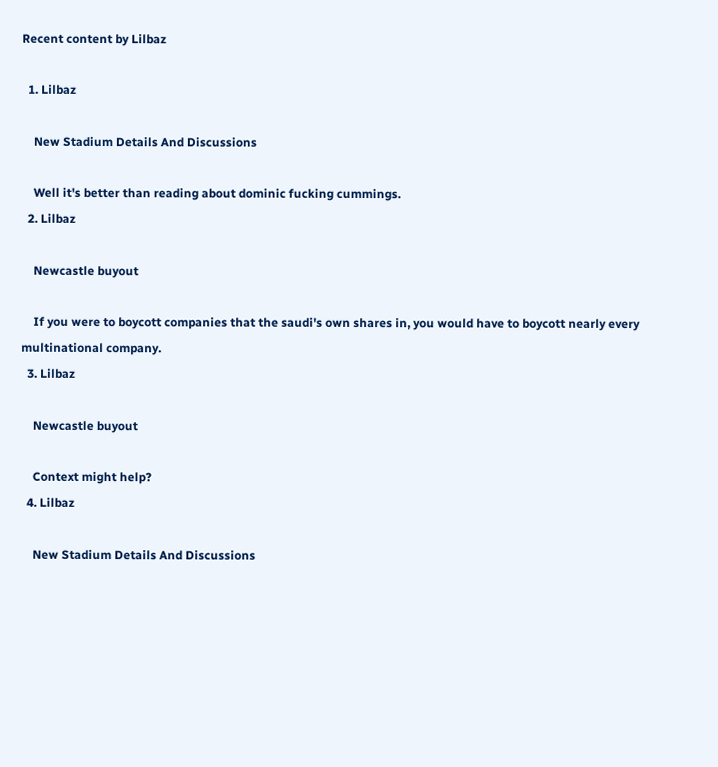Recent content by Lilbaz

  1. Lilbaz

    New Stadium Details And Discussions

    Well it's better than reading about dominic fucking cummings.
  2. Lilbaz

    Newcastle buyout

    If you were to boycott companies that the saudi's own shares in, you would have to boycott nearly every multinational company.
  3. Lilbaz

    Newcastle buyout

    Context might help?
  4. Lilbaz

    New Stadium Details And Discussions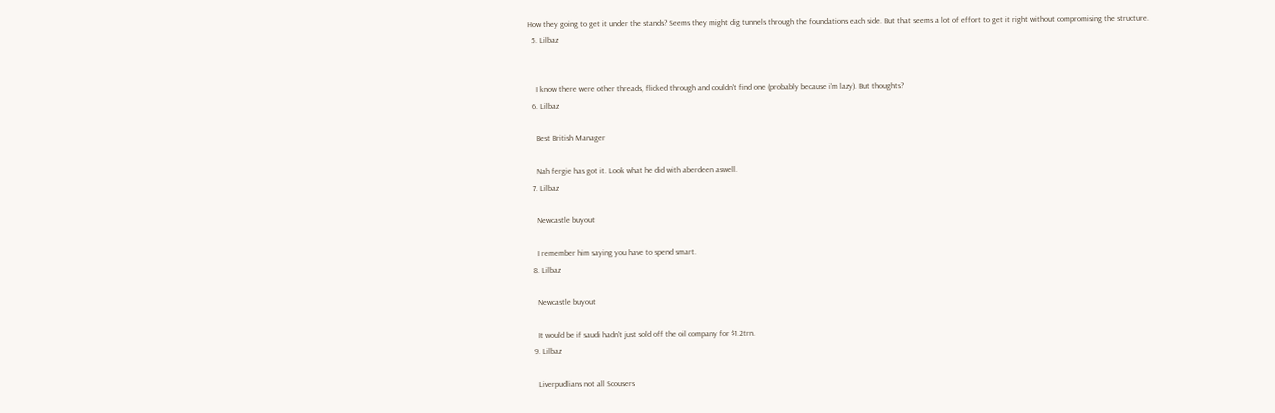How they going to get it under the stands? Seems they might dig tunnels through the foundations each side. But that seems a lot of effort to get it right without compromising the structure.
  5. Lilbaz


    I know there were other threads, flicked through and couldn't find one (probably because i'm lazy). But thoughts?
  6. Lilbaz

    Best British Manager

    Nah fergie has got it. Look what he did with aberdeen aswell.
  7. Lilbaz

    Newcastle buyout

    I remember him saying you have to spend smart.
  8. Lilbaz

    Newcastle buyout

    It would be if saudi hadn't just sold off the oil company for $1.2trn.
  9. Lilbaz

    Liverpudlians not all Scousers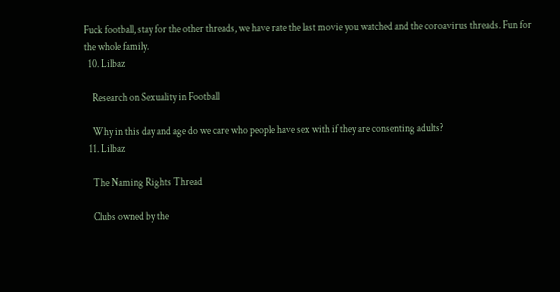Fuck football, stay for the other threads, we have rate the last movie you watched and the coroavirus threads. Fun for the whole family.
  10. Lilbaz

    Research on Sexuality in Football

    Why in this day and age do we care who people have sex with if they are consenting adults?
  11. Lilbaz

    The Naming Rights Thread

    Clubs owned by the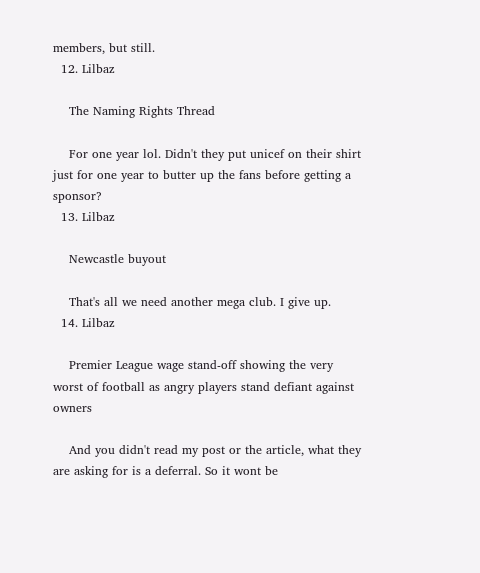members, but still.
  12. Lilbaz

    The Naming Rights Thread

    For one year lol. Didn't they put unicef on their shirt just for one year to butter up the fans before getting a sponsor?
  13. Lilbaz

    Newcastle buyout

    That's all we need another mega club. I give up.
  14. Lilbaz

    Premier League wage stand-off showing the very worst of football as angry players stand defiant against owners

    And you didn't read my post or the article, what they are asking for is a deferral. So it wont be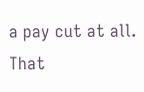a pay cut at all. That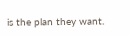is the plan they want.